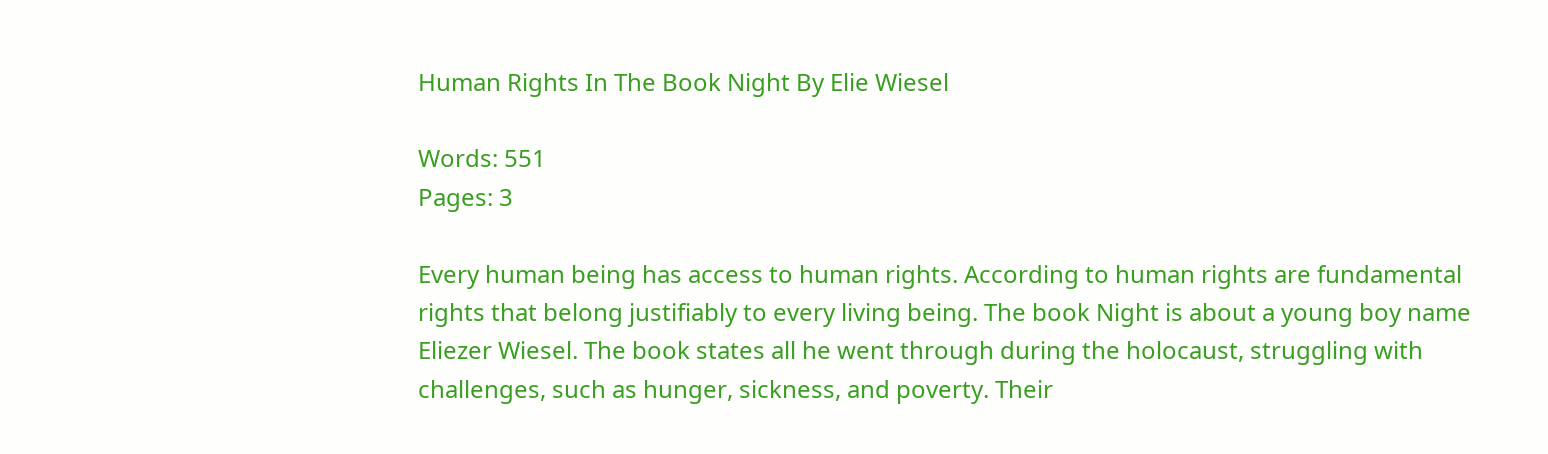Human Rights In The Book Night By Elie Wiesel

Words: 551
Pages: 3

Every human being has access to human rights. According to human rights are fundamental rights that belong justifiably to every living being. The book Night is about a young boy name Eliezer Wiesel. The book states all he went through during the holocaust, struggling with challenges, such as hunger, sickness, and poverty. Their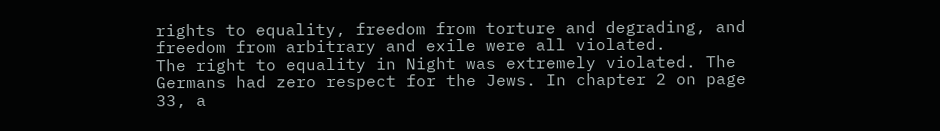rights to equality, freedom from torture and degrading, and freedom from arbitrary and exile were all violated.
The right to equality in Night was extremely violated. The Germans had zero respect for the Jews. In chapter 2 on page 33, a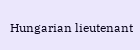Hungarian lieutenant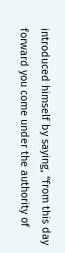introduced himself by saying, “from this day forward you come under the authority of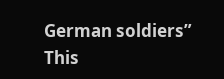German soldiers” This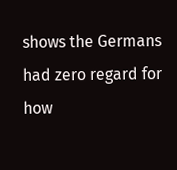shows the Germans had zero regard for how